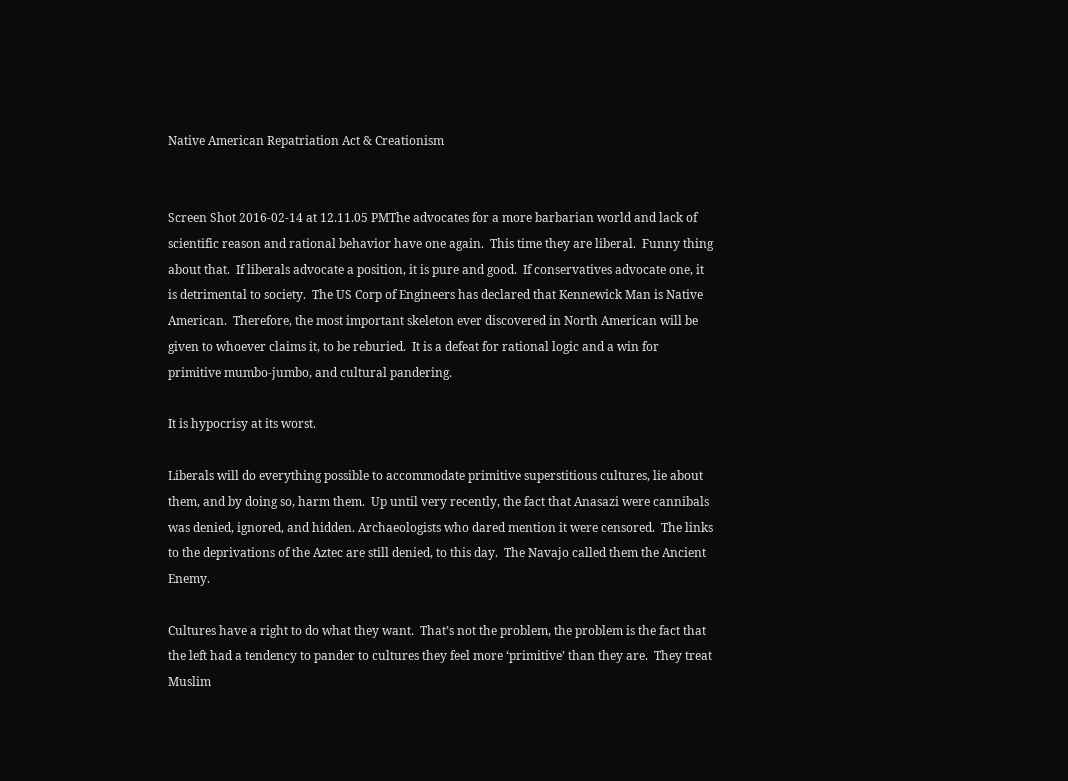Native American Repatriation Act & Creationism


Screen Shot 2016-02-14 at 12.11.05 PMThe advocates for a more barbarian world and lack of scientific reason and rational behavior have one again.  This time they are liberal.  Funny thing about that.  If liberals advocate a position, it is pure and good.  If conservatives advocate one, it is detrimental to society.  The US Corp of Engineers has declared that Kennewick Man is Native American.  Therefore, the most important skeleton ever discovered in North American will be given to whoever claims it, to be reburied.  It is a defeat for rational logic and a win for primitive mumbo-jumbo, and cultural pandering.

It is hypocrisy at its worst.

Liberals will do everything possible to accommodate primitive superstitious cultures, lie about them, and by doing so, harm them.  Up until very recently, the fact that Anasazi were cannibals was denied, ignored, and hidden. Archaeologists who dared mention it were censored.  The links to the deprivations of the Aztec are still denied, to this day.  The Navajo called them the Ancient Enemy.

Cultures have a right to do what they want.  That’s not the problem, the problem is the fact that the left had a tendency to pander to cultures they feel more ‘primitive’ than they are.  They treat Muslim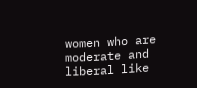women who are moderate and liberal like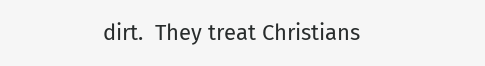dirt.  They treat Christians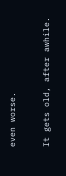even worse.

It gets old, after awhile.